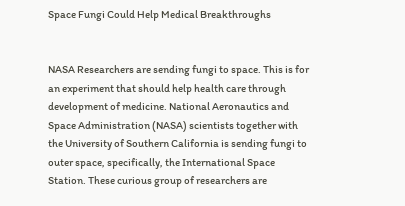Space Fungi Could Help Medical Breakthroughs


NASA Researchers are sending fungi to space. This is for an experiment that should help health care through development of medicine. National Aeronautics and Space Administration (NASA) scientists together with the University of Southern California is sending fungi to outer space, specifically, the International Space Station. These curious group of researchers are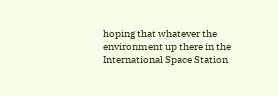hoping that whatever the environment up there in the International Space Station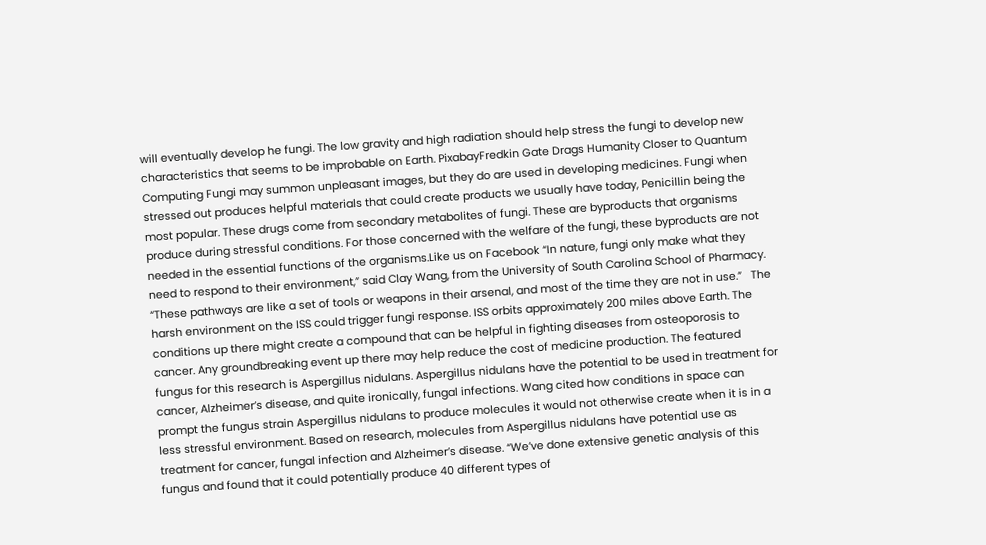will eventually develop he fungi. The low gravity and high radiation should help stress the fungi to develop new characteristics that seems to be improbable on Earth. PixabayFredkin Gate Drags Humanity Closer to Quantum Computing Fungi may summon unpleasant images, but they do are used in developing medicines. Fungi when stressed out produces helpful materials that could create products we usually have today, Penicillin being the most popular. These drugs come from secondary metabolites of fungi. These are byproducts that organisms produce during stressful conditions. For those concerned with the welfare of the fungi, these byproducts are not needed in the essential functions of the organisms.Like us on Facebook “In nature, fungi only make what they need to respond to their environment,” said Clay Wang, from the University of South Carolina School of Pharmacy. “These pathways are like a set of tools or weapons in their arsenal, and most of the time they are not in use.”   The harsh environment on the ISS could trigger fungi response. ISS orbits approximately 200 miles above Earth. The conditions up there might create a compound that can be helpful in fighting diseases from osteoporosis to cancer. Any groundbreaking event up there may help reduce the cost of medicine production. The featured fungus for this research is Aspergillus nidulans. Aspergillus nidulans have the potential to be used in treatment for cancer, Alzheimer’s disease, and quite ironically, fungal infections. Wang cited how conditions in space can prompt the fungus strain Aspergillus nidulans to produce molecules it would not otherwise create when it is in a less stressful environment. Based on research, molecules from Aspergillus nidulans have potential use as treatment for cancer, fungal infection and Alzheimer’s disease. “We’ve done extensive genetic analysis of this fungus and found that it could potentially produce 40 different types of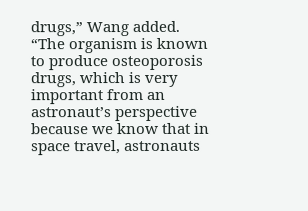drugs,” Wang added. “The organism is known to produce osteoporosis drugs, which is very important from an astronaut’s perspective because we know that in space travel, astronauts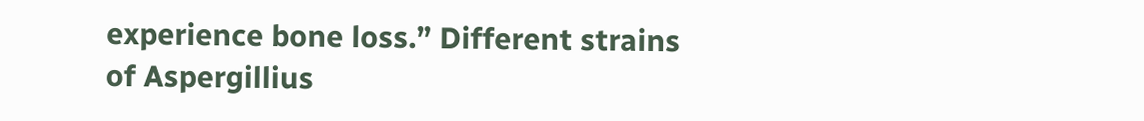experience bone loss.” Different strains of Aspergillius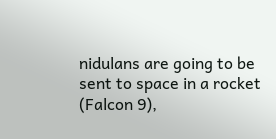nidulans are going to be sent to space in a rocket (Falcon 9),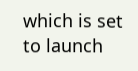which is set to launch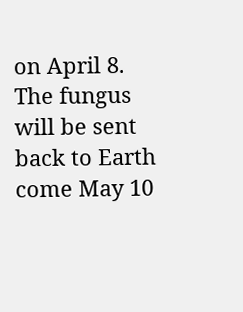on April 8. The fungus will be sent back to Earth come May 10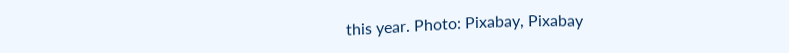this year. Photo: Pixabay, Pixabay